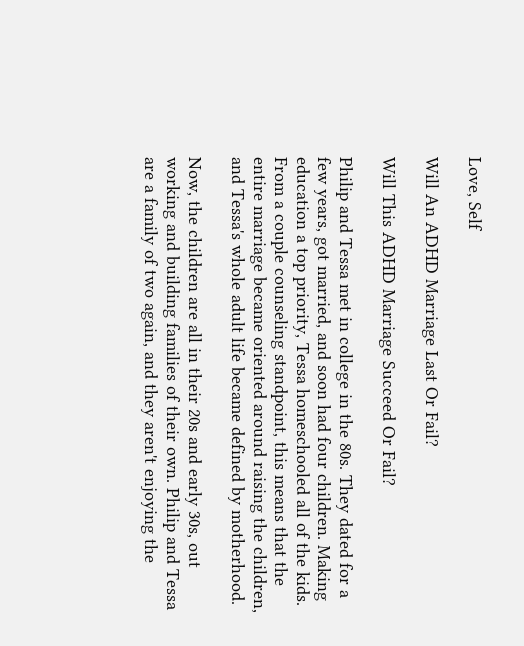Love, Self

Will An ADHD Marriage Last Or Fail?

Will This ADHD Marriage Succeed Or Fail?

Philip and Tessa met in college in the 80s. They dated for a few years, got married, and soon had four children. Making education a top priority, Tessa homeschooled all of the kids. From a couple counseling standpoint, this means that the entire marriage became oriented around raising the children, and Tessa's whole adult life became defined by motherhood.

Now, the children are all in their 20s and early 30s, out working and building families of their own. Philip and Tessa are a family of two again, and they aren't enjoying the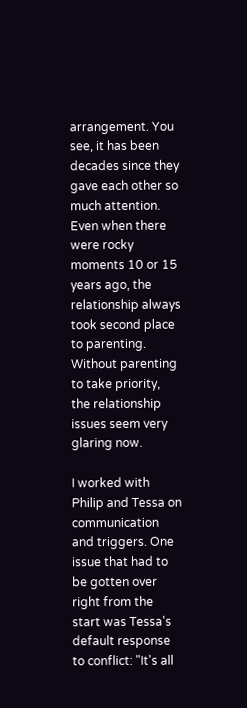arrangement. You see, it has been decades since they gave each other so much attention. Even when there were rocky moments 10 or 15 years ago, the relationship always took second place to parenting. Without parenting to take priority, the relationship issues seem very glaring now.

I worked with Philip and Tessa on communication and triggers. One issue that had to be gotten over right from the start was Tessa's default response to conflict: "It's all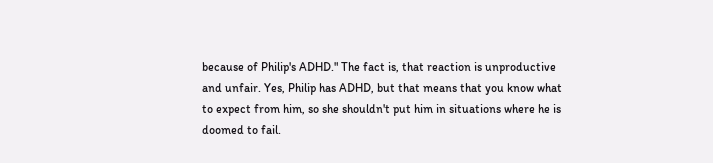because of Philip's ADHD." The fact is, that reaction is unproductive and unfair. Yes, Philip has ADHD, but that means that you know what to expect from him, so she shouldn't put him in situations where he is doomed to fail.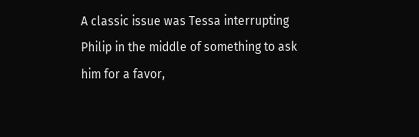A classic issue was Tessa interrupting Philip in the middle of something to ask him for a favor,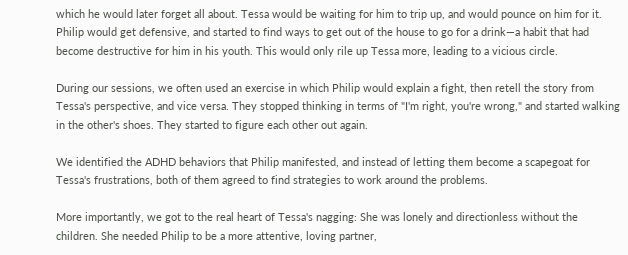which he would later forget all about. Tessa would be waiting for him to trip up, and would pounce on him for it. Philip would get defensive, and started to find ways to get out of the house to go for a drink—a habit that had become destructive for him in his youth. This would only rile up Tessa more, leading to a vicious circle.

During our sessions, we often used an exercise in which Philip would explain a fight, then retell the story from Tessa's perspective, and vice versa. They stopped thinking in terms of "I'm right, you're wrong," and started walking in the other's shoes. They started to figure each other out again.

We identified the ADHD behaviors that Philip manifested, and instead of letting them become a scapegoat for Tessa's frustrations, both of them agreed to find strategies to work around the problems.

More importantly, we got to the real heart of Tessa's nagging: She was lonely and directionless without the children. She needed Philip to be a more attentive, loving partner,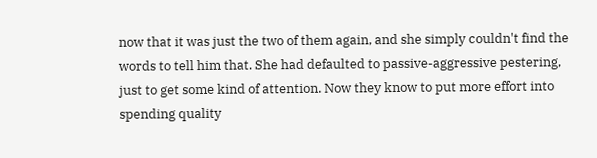now that it was just the two of them again, and she simply couldn't find the words to tell him that. She had defaulted to passive-aggressive pestering, just to get some kind of attention. Now they know to put more effort into spending quality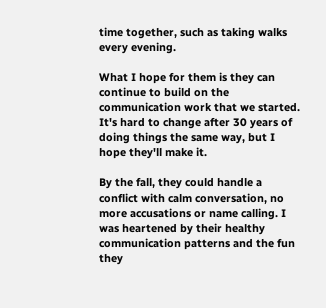time together, such as taking walks every evening.

What I hope for them is they can continue to build on the communication work that we started. It's hard to change after 30 years of doing things the same way, but I hope they'll make it.

By the fall, they could handle a conflict with calm conversation, no more accusations or name calling. I was heartened by their healthy communication patterns and the fun they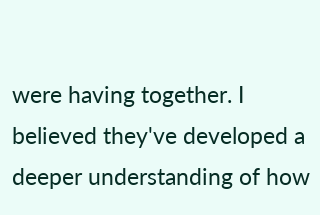were having together. I believed they've developed a deeper understanding of how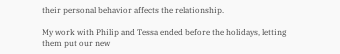their personal behavior affects the relationship.

My work with Philip and Tessa ended before the holidays, letting them put our new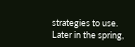strategies to use. Later in the spring,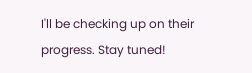I'll be checking up on their progress. Stay tuned!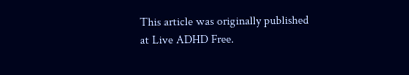This article was originally published at Live ADHD Free.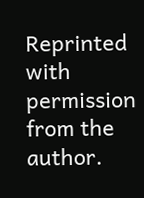Reprinted with permission from the author.